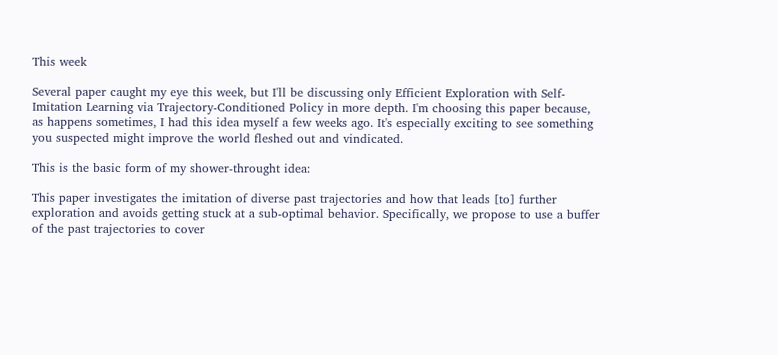This week

Several paper caught my eye this week, but I'll be discussing only Efficient Exploration with Self-Imitation Learning via Trajectory-Conditioned Policy in more depth. I'm choosing this paper because, as happens sometimes, I had this idea myself a few weeks ago. It's especially exciting to see something you suspected might improve the world fleshed out and vindicated.

This is the basic form of my shower-throught idea:

This paper investigates the imitation of diverse past trajectories and how that leads [to] further exploration and avoids getting stuck at a sub-optimal behavior. Specifically, we propose to use a buffer of the past trajectories to cover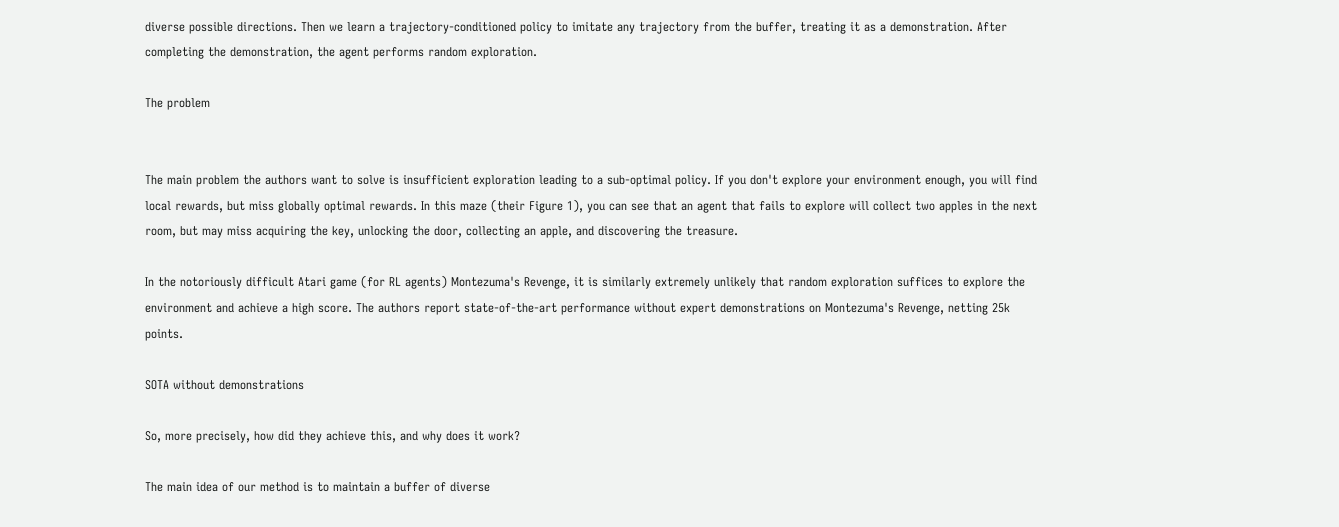diverse possible directions. Then we learn a trajectory-conditioned policy to imitate any trajectory from the buffer, treating it as a demonstration. After completing the demonstration, the agent performs random exploration.

The problem


The main problem the authors want to solve is insufficient exploration leading to a sub-optimal policy. If you don't explore your environment enough, you will find local rewards, but miss globally optimal rewards. In this maze (their Figure 1), you can see that an agent that fails to explore will collect two apples in the next room, but may miss acquiring the key, unlocking the door, collecting an apple, and discovering the treasure.

In the notoriously difficult Atari game (for RL agents) Montezuma's Revenge, it is similarly extremely unlikely that random exploration suffices to explore the environment and achieve a high score. The authors report state-of-the-art performance without expert demonstrations on Montezuma's Revenge, netting 25k points.

SOTA without demonstrations

So, more precisely, how did they achieve this, and why does it work?

The main idea of our method is to maintain a buffer of diverse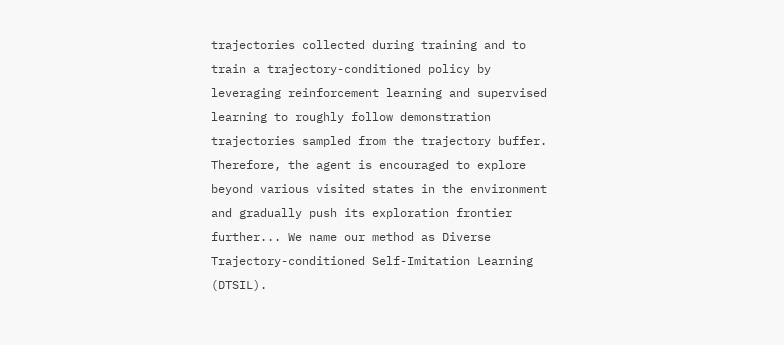trajectories collected during training and to train a trajectory-conditioned policy by leveraging reinforcement learning and supervised learning to roughly follow demonstration trajectories sampled from the trajectory buffer. Therefore, the agent is encouraged to explore beyond various visited states in the environment and gradually push its exploration frontier further... We name our method as Diverse Trajectory-conditioned Self-Imitation Learning (DTSIL).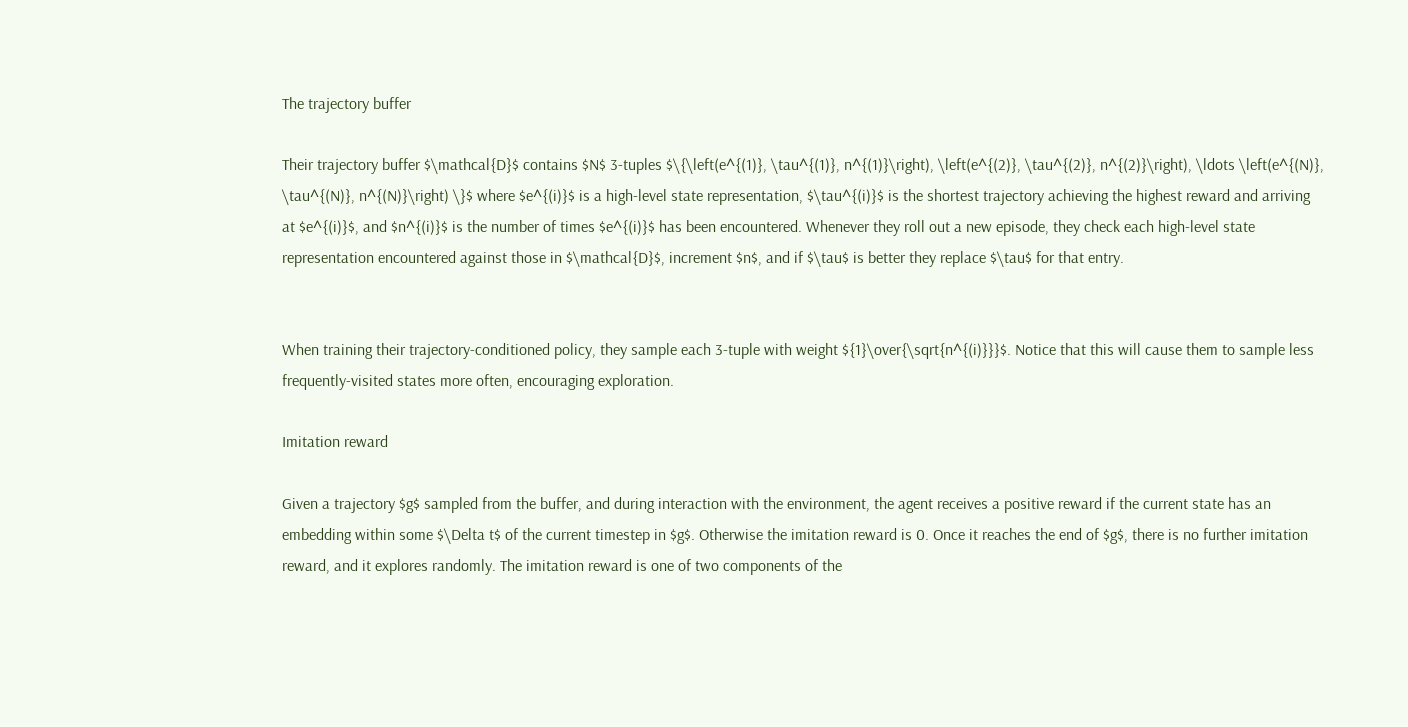The trajectory buffer

Their trajectory buffer $\mathcal{D}$ contains $N$ 3-tuples $\{\left(e^{(1)}, \tau^{(1)}, n^{(1)}\right), \left(e^{(2)}, \tau^{(2)}, n^{(2)}\right), \ldots \left(e^{(N)}, \tau^{(N)}, n^{(N)}\right) \}$ where $e^{(i)}$ is a high-level state representation, $\tau^{(i)}$ is the shortest trajectory achieving the highest reward and arriving at $e^{(i)}$, and $n^{(i)}$ is the number of times $e^{(i)}$ has been encountered. Whenever they roll out a new episode, they check each high-level state representation encountered against those in $\mathcal{D}$, increment $n$, and if $\tau$ is better they replace $\tau$ for that entry.


When training their trajectory-conditioned policy, they sample each 3-tuple with weight ${1}\over{\sqrt{n^{(i)}}}$. Notice that this will cause them to sample less frequently-visited states more often, encouraging exploration.

Imitation reward

Given a trajectory $g$ sampled from the buffer, and during interaction with the environment, the agent receives a positive reward if the current state has an embedding within some $\Delta t$ of the current timestep in $g$. Otherwise the imitation reward is 0. Once it reaches the end of $g$, there is no further imitation reward, and it explores randomly. The imitation reward is one of two components of the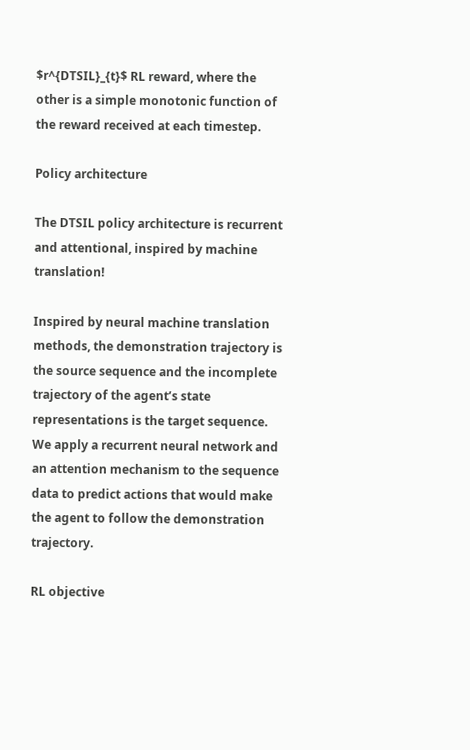$r^{DTSIL}_{t}$ RL reward, where the other is a simple monotonic function of the reward received at each timestep.

Policy architecture

The DTSIL policy architecture is recurrent and attentional, inspired by machine translation!

Inspired by neural machine translation methods, the demonstration trajectory is the source sequence and the incomplete trajectory of the agent’s state representations is the target sequence. We apply a recurrent neural network and an attention mechanism to the sequence data to predict actions that would make the agent to follow the demonstration trajectory.

RL objective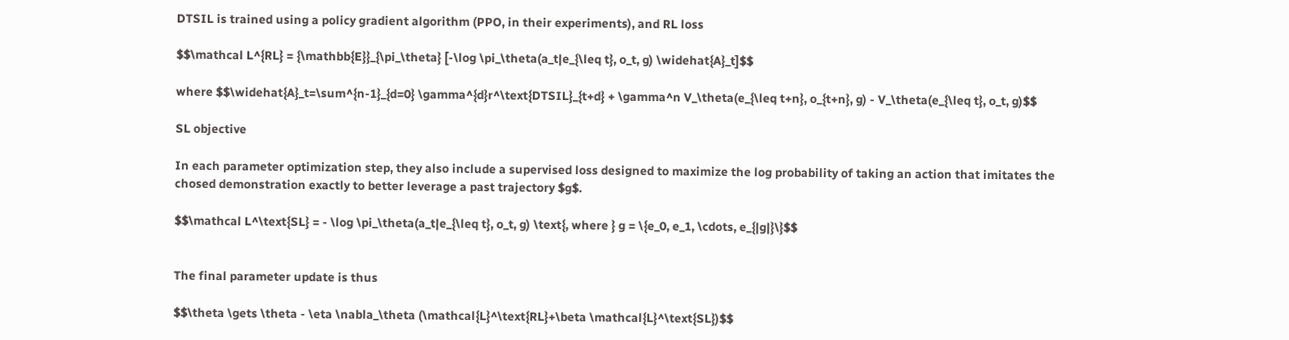DTSIL is trained using a policy gradient algorithm (PPO, in their experiments), and RL loss

$$\mathcal L^{RL} = {\mathbb{E}}_{\pi_\theta} [-\log \pi_\theta(a_t|e_{\leq t}, o_t, g) \widehat{A}_t]$$

where $$\widehat{A}_t=\sum^{n-1}_{d=0} \gamma^{d}r^\text{DTSIL}_{t+d} + \gamma^n V_\theta(e_{\leq t+n}, o_{t+n}, g) - V_\theta(e_{\leq t}, o_t, g)$$

SL objective

In each parameter optimization step, they also include a supervised loss designed to maximize the log probability of taking an action that imitates the chosed demonstration exactly to better leverage a past trajectory $g$.

$$\mathcal L^\text{SL} = - \log \pi_\theta(a_t|e_{\leq t}, o_t, g) \text{, where } g = \{e_0, e_1, \cdots, e_{|g|}\}$$


The final parameter update is thus

$$\theta \gets \theta - \eta \nabla_\theta (\mathcal{L}^\text{RL}+\beta \mathcal{L}^\text{SL})$$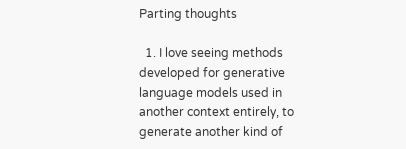Parting thoughts

  1. I love seeing methods developed for generative language models used in another context entirely, to generate another kind of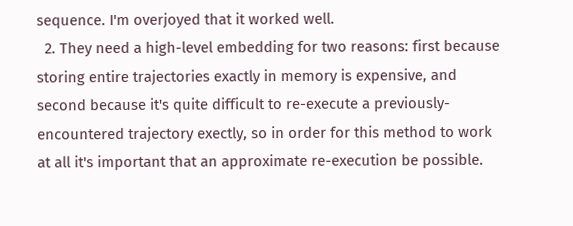sequence. I'm overjoyed that it worked well.
  2. They need a high-level embedding for two reasons: first because storing entire trajectories exactly in memory is expensive, and second because it's quite difficult to re-execute a previously-encountered trajectory exectly, so in order for this method to work at all it's important that an approximate re-execution be possible.